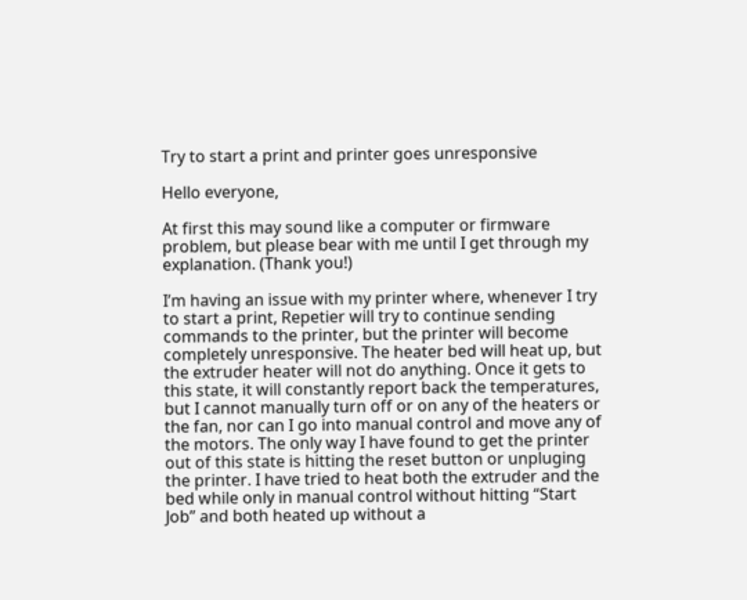Try to start a print and printer goes unresponsive

Hello everyone,

At first this may sound like a computer or firmware problem, but please bear with me until I get through my explanation. (Thank you!)

I’m having an issue with my printer where, whenever I try to start a print, Repetier will try to continue sending commands to the printer, but the printer will become completely unresponsive. The heater bed will heat up, but the extruder heater will not do anything. Once it gets to this state, it will constantly report back the temperatures, but I cannot manually turn off or on any of the heaters or the fan, nor can I go into manual control and move any of the motors. The only way I have found to get the printer out of this state is hitting the reset button or unpluging the printer. I have tried to heat both the extruder and the bed while only in manual control without hitting “Start Job” and both heated up without a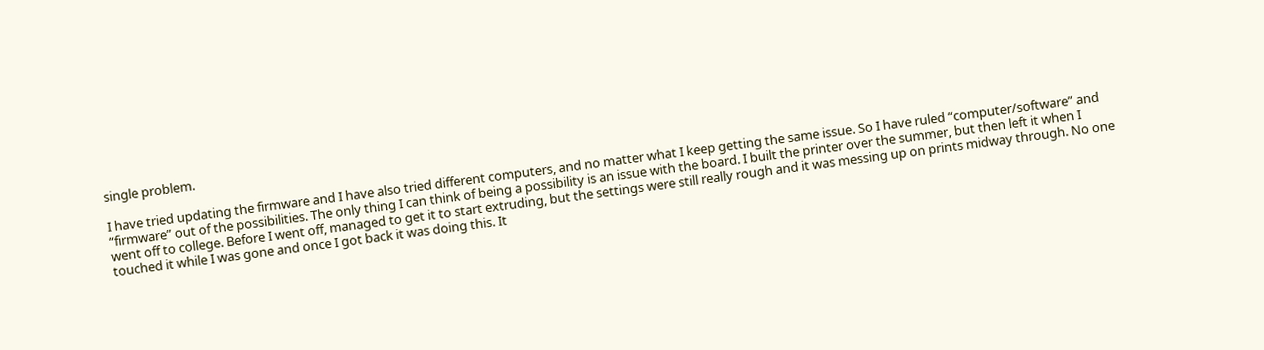single problem.

I have tried updating the firmware and I have also tried different computers, and no matter what I keep getting the same issue. So I have ruled “computer/software” and “firmware” out of the possibilities. The only thing I can think of being a possibility is an issue with the board. I built the printer over the summer, but then left it when I went off to college. Before I went off, managed to get it to start extruding, but the settings were still really rough and it was messing up on prints midway through. No one touched it while I was gone and once I got back it was doing this. It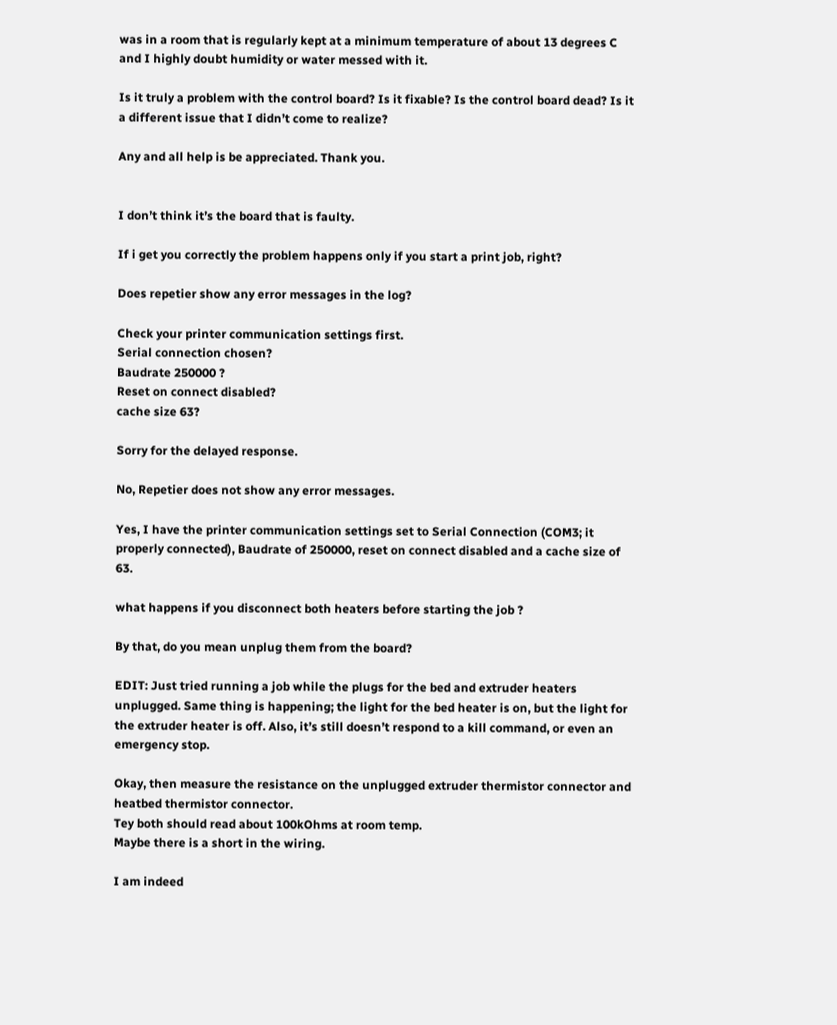was in a room that is regularly kept at a minimum temperature of about 13 degrees C and I highly doubt humidity or water messed with it.

Is it truly a problem with the control board? Is it fixable? Is the control board dead? Is it a different issue that I didn’t come to realize?

Any and all help is be appreciated. Thank you.


I don’t think it’s the board that is faulty.

If i get you correctly the problem happens only if you start a print job, right?

Does repetier show any error messages in the log?

Check your printer communication settings first.
Serial connection chosen?
Baudrate 250000 ?
Reset on connect disabled?
cache size 63?

Sorry for the delayed response.

No, Repetier does not show any error messages.

Yes, I have the printer communication settings set to Serial Connection (COM3; it properly connected), Baudrate of 250000, reset on connect disabled and a cache size of 63.

what happens if you disconnect both heaters before starting the job ?

By that, do you mean unplug them from the board?

EDIT: Just tried running a job while the plugs for the bed and extruder heaters unplugged. Same thing is happening; the light for the bed heater is on, but the light for the extruder heater is off. Also, it’s still doesn’t respond to a kill command, or even an emergency stop.

Okay, then measure the resistance on the unplugged extruder thermistor connector and heatbed thermistor connector.
Tey both should read about 100kOhms at room temp.
Maybe there is a short in the wiring.

I am indeed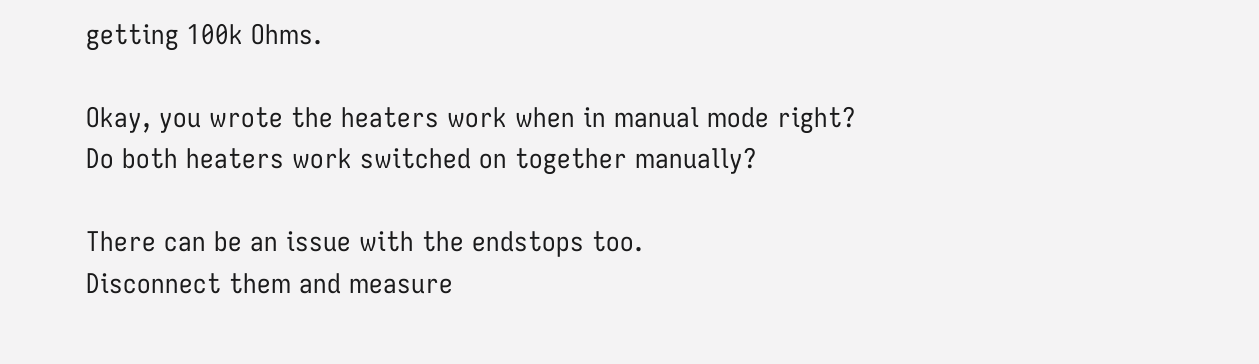getting 100k Ohms.

Okay, you wrote the heaters work when in manual mode right?
Do both heaters work switched on together manually?

There can be an issue with the endstops too.
Disconnect them and measure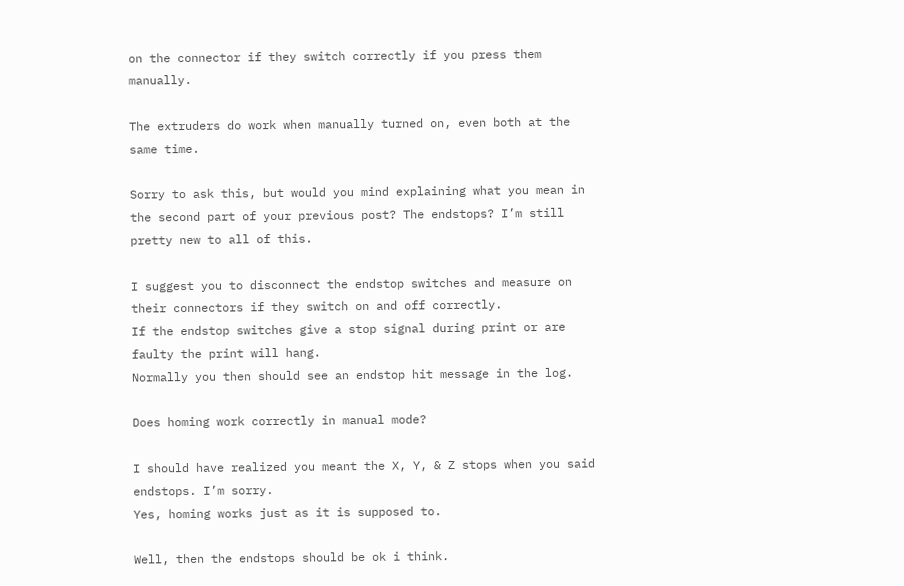on the connector if they switch correctly if you press them manually.

The extruders do work when manually turned on, even both at the same time.

Sorry to ask this, but would you mind explaining what you mean in the second part of your previous post? The endstops? I’m still pretty new to all of this.

I suggest you to disconnect the endstop switches and measure on their connectors if they switch on and off correctly.
If the endstop switches give a stop signal during print or are faulty the print will hang.
Normally you then should see an endstop hit message in the log.

Does homing work correctly in manual mode?

I should have realized you meant the X, Y, & Z stops when you said endstops. I’m sorry.
Yes, homing works just as it is supposed to.

Well, then the endstops should be ok i think.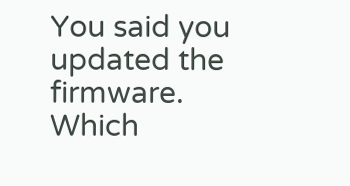You said you updated the firmware.
Which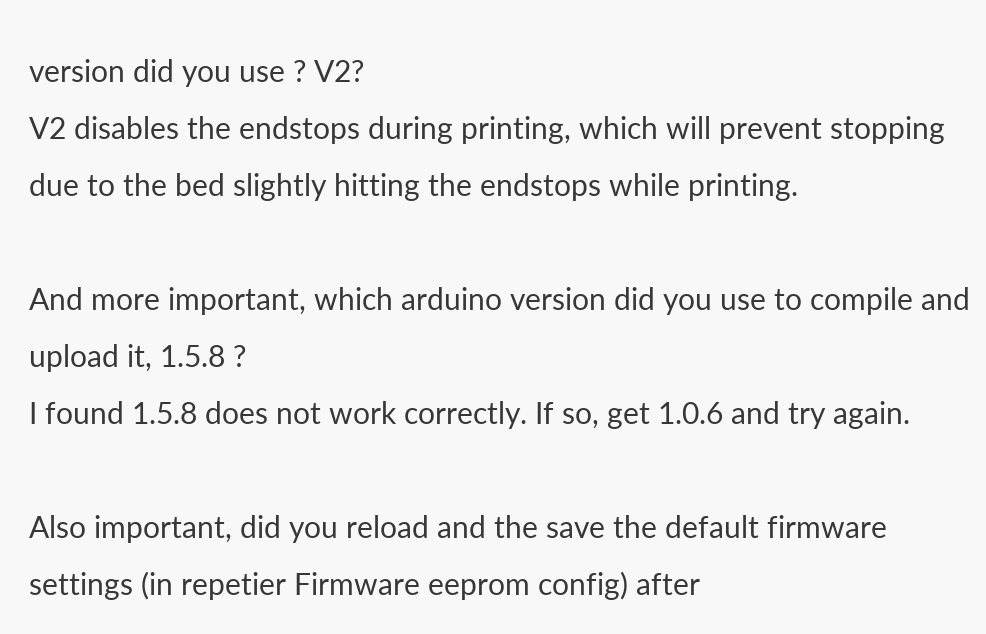version did you use ? V2?
V2 disables the endstops during printing, which will prevent stopping due to the bed slightly hitting the endstops while printing.

And more important, which arduino version did you use to compile and upload it, 1.5.8 ?
I found 1.5.8 does not work correctly. If so, get 1.0.6 and try again.

Also important, did you reload and the save the default firmware settings (in repetier Firmware eeprom config) after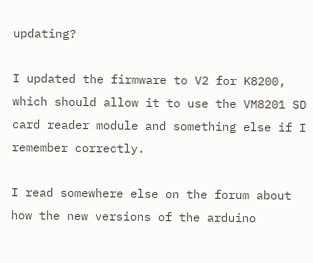updating?

I updated the firmware to V2 for K8200, which should allow it to use the VM8201 SD card reader module and something else if I remember correctly.

I read somewhere else on the forum about how the new versions of the arduino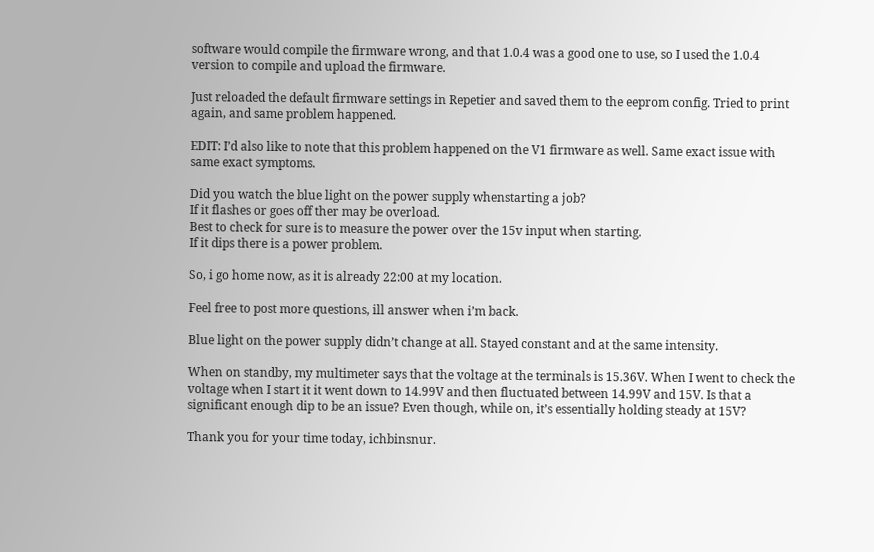software would compile the firmware wrong, and that 1.0.4 was a good one to use, so I used the 1.0.4 version to compile and upload the firmware.

Just reloaded the default firmware settings in Repetier and saved them to the eeprom config. Tried to print again, and same problem happened.

EDIT: I’d also like to note that this problem happened on the V1 firmware as well. Same exact issue with same exact symptoms.

Did you watch the blue light on the power supply whenstarting a job?
If it flashes or goes off ther may be overload.
Best to check for sure is to measure the power over the 15v input when starting.
If it dips there is a power problem.

So, i go home now, as it is already 22:00 at my location.

Feel free to post more questions, ill answer when i’m back.

Blue light on the power supply didn’t change at all. Stayed constant and at the same intensity.

When on standby, my multimeter says that the voltage at the terminals is 15.36V. When I went to check the voltage when I start it it went down to 14.99V and then fluctuated between 14.99V and 15V. Is that a significant enough dip to be an issue? Even though, while on, it’s essentially holding steady at 15V?

Thank you for your time today, ichbinsnur.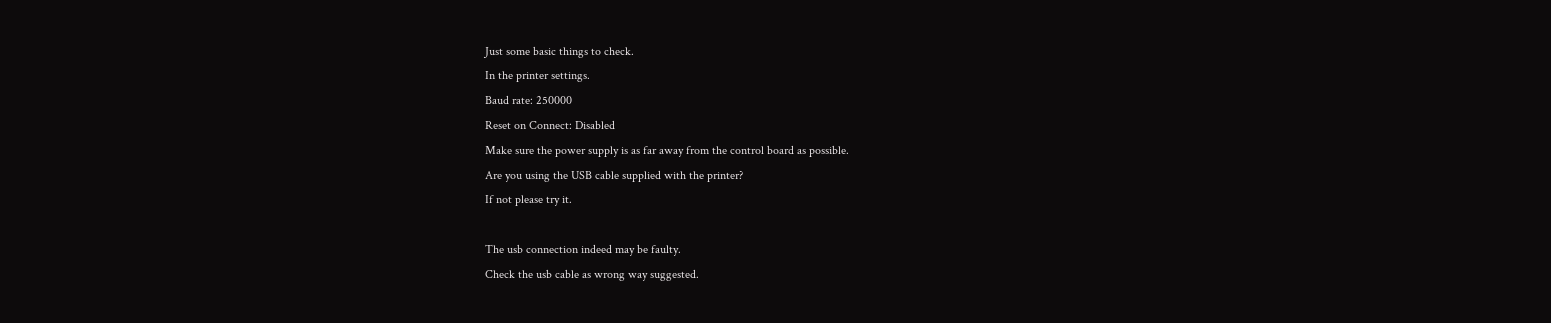Just some basic things to check.
In the printer settings.
Baud rate: 250000
Reset on Connect: Disabled
Make sure the power supply is as far away from the control board as possible.
Are you using the USB cable supplied with the printer?
If not please try it.

The usb connection indeed may be faulty.
Check the usb cable as wrong way suggested.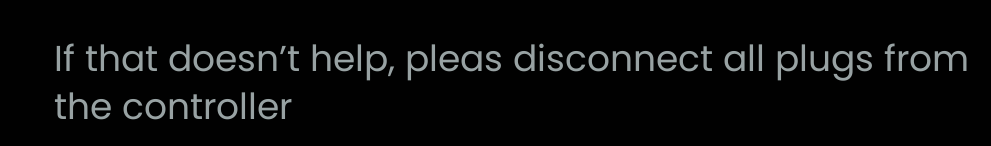If that doesn’t help, pleas disconnect all plugs from the controller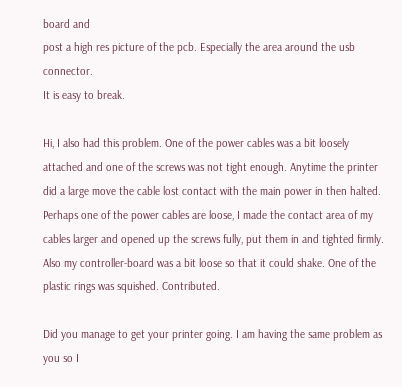board and
post a high res picture of the pcb. Especially the area around the usb connector.
It is easy to break.

Hi, I also had this problem. One of the power cables was a bit loosely attached and one of the screws was not tight enough. Anytime the printer did a large move the cable lost contact with the main power in then halted. Perhaps one of the power cables are loose, I made the contact area of my cables larger and opened up the screws fully, put them in and tighted firmly. Also my controller-board was a bit loose so that it could shake. One of the plastic rings was squished. Contributed.

Did you manage to get your printer going. I am having the same problem as you so I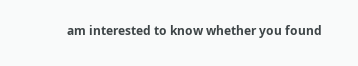am interested to know whether you found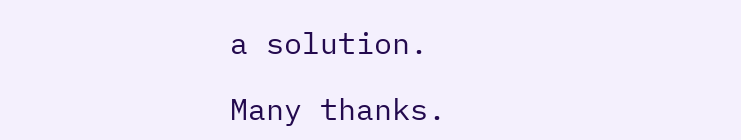a solution.

Many thanks.